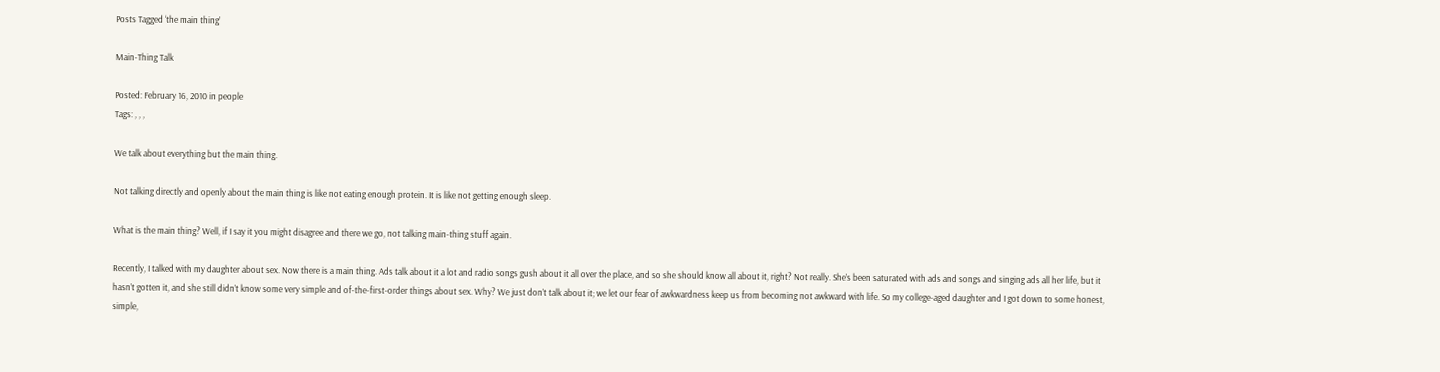Posts Tagged ‘the main thing’

Main-Thing Talk

Posted: February 16, 2010 in people
Tags: , , ,

We talk about everything but the main thing.

Not talking directly and openly about the main thing is like not eating enough protein. It is like not getting enough sleep.

What is the main thing? Well, if I say it you might disagree and there we go, not talking main-thing stuff again.

Recently, I talked with my daughter about sex. Now there is a main thing. Ads talk about it a lot and radio songs gush about it all over the place, and so she should know all about it, right? Not really. She’s been saturated with ads and songs and singing ads all her life, but it hasn’t gotten it, and she still didn’t know some very simple and of-the-first-order things about sex. Why? We just don’t talk about it; we let our fear of awkwardness keep us from becoming not awkward with life. So my college-aged daughter and I got down to some honest, simple,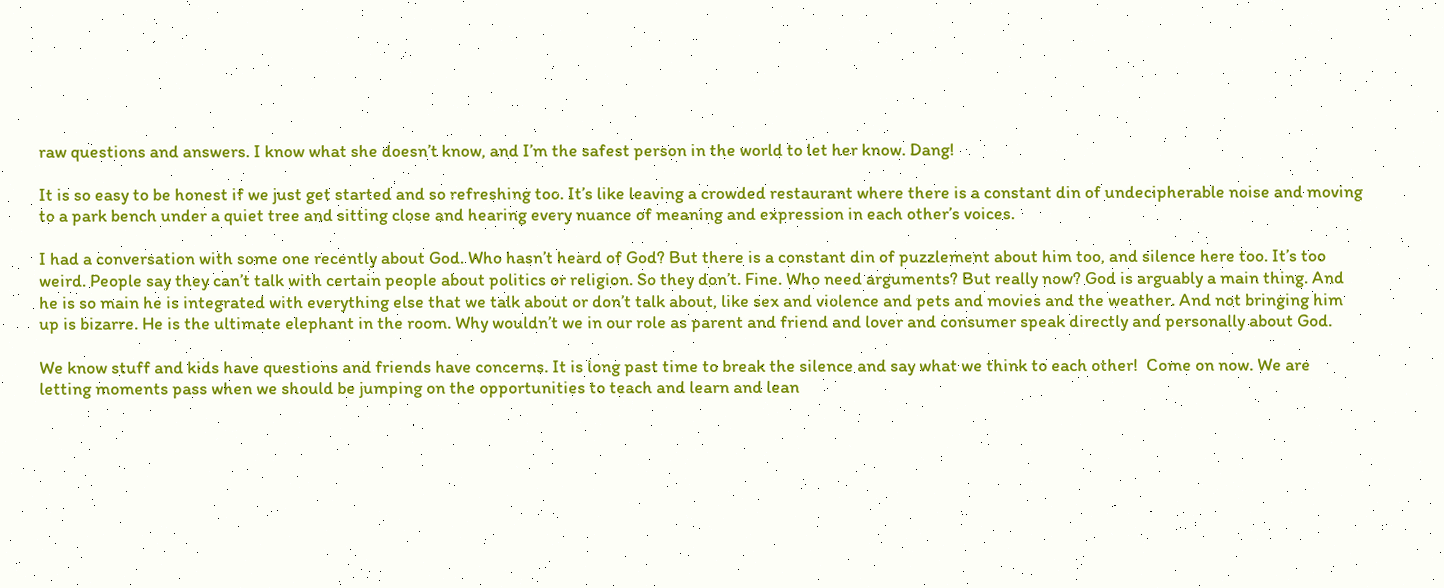raw questions and answers. I know what she doesn’t know, and I’m the safest person in the world to let her know. Dang!

It is so easy to be honest if we just get started and so refreshing too. It’s like leaving a crowded restaurant where there is a constant din of undecipherable noise and moving to a park bench under a quiet tree and sitting close and hearing every nuance of meaning and expression in each other’s voices.

I had a conversation with some one recently about God. Who hasn’t heard of God? But there is a constant din of puzzlement about him too, and silence here too. It’s too weird. People say they can’t talk with certain people about politics or religion. So they don’t. Fine. Who need arguments? But really now? God is arguably a main thing. And he is so main he is integrated with everything else that we talk about or don’t talk about, like sex and violence and pets and movies and the weather. And not bringing him up is bizarre. He is the ultimate elephant in the room. Why wouldn’t we in our role as parent and friend and lover and consumer speak directly and personally about God.

We know stuff and kids have questions and friends have concerns. It is long past time to break the silence and say what we think to each other!  Come on now. We are letting moments pass when we should be jumping on the opportunities to teach and learn and lean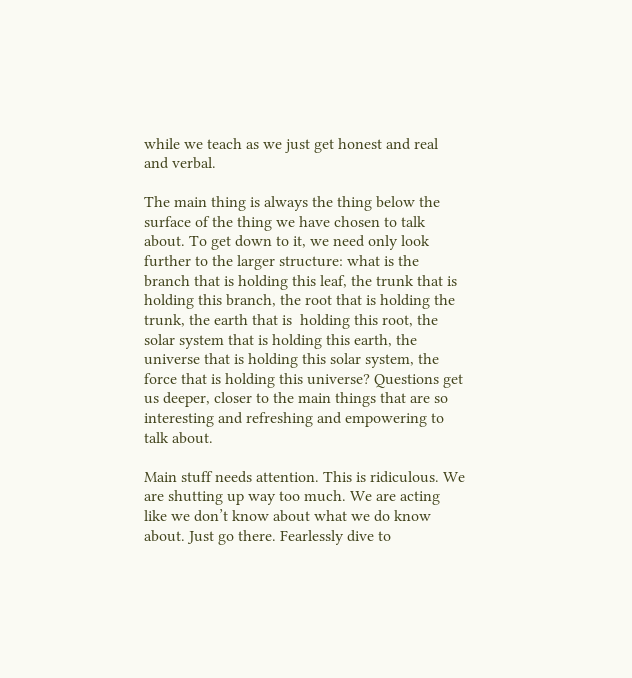while we teach as we just get honest and real and verbal.

The main thing is always the thing below the surface of the thing we have chosen to talk about. To get down to it, we need only look further to the larger structure: what is the branch that is holding this leaf, the trunk that is holding this branch, the root that is holding the trunk, the earth that is  holding this root, the solar system that is holding this earth, the universe that is holding this solar system, the force that is holding this universe? Questions get us deeper, closer to the main things that are so interesting and refreshing and empowering to talk about.

Main stuff needs attention. This is ridiculous. We are shutting up way too much. We are acting like we don’t know about what we do know about. Just go there. Fearlessly dive to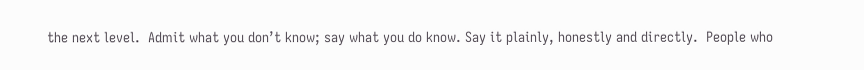the next level.  Admit what you don’t know; say what you do know. Say it plainly, honestly and directly.  People who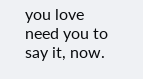you love need you to say it, now.